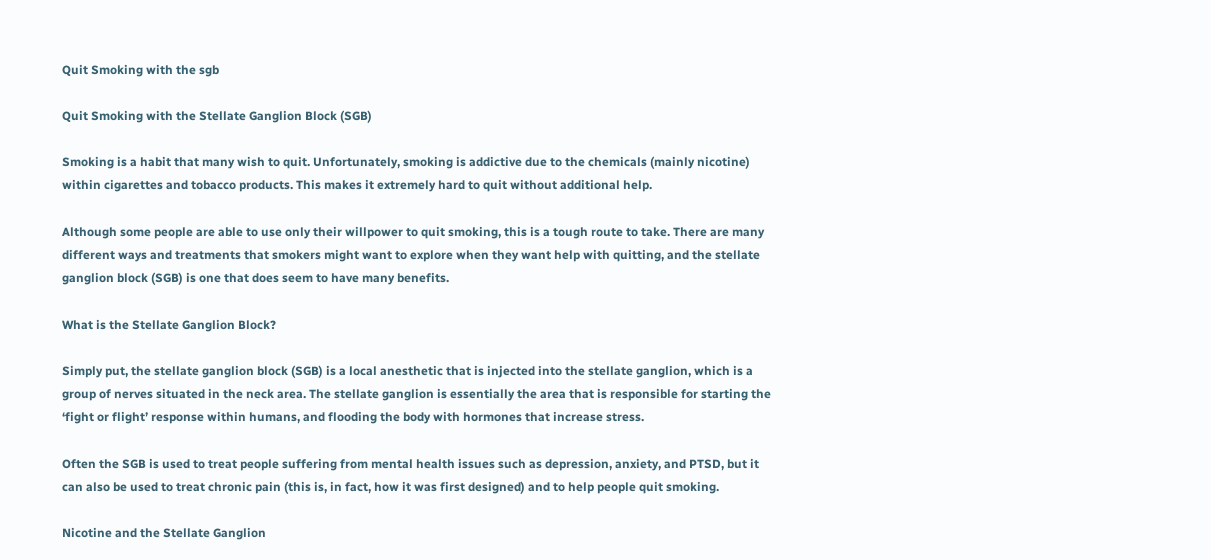Quit Smoking with the sgb

Quit Smoking with the Stellate Ganglion Block (SGB)

Smoking is a habit that many wish to quit. Unfortunately, smoking is addictive due to the chemicals (mainly nicotine) within cigarettes and tobacco products. This makes it extremely hard to quit without additional help.

Although some people are able to use only their willpower to quit smoking, this is a tough route to take. There are many different ways and treatments that smokers might want to explore when they want help with quitting, and the stellate ganglion block (SGB) is one that does seem to have many benefits.

What is the Stellate Ganglion Block?

Simply put, the stellate ganglion block (SGB) is a local anesthetic that is injected into the stellate ganglion, which is a group of nerves situated in the neck area. The stellate ganglion is essentially the area that is responsible for starting the ‘fight or flight’ response within humans, and flooding the body with hormones that increase stress.

Often the SGB is used to treat people suffering from mental health issues such as depression, anxiety, and PTSD, but it can also be used to treat chronic pain (this is, in fact, how it was first designed) and to help people quit smoking.

Nicotine and the Stellate Ganglion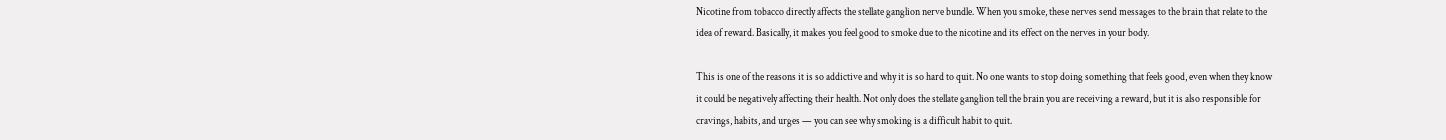Nicotine from tobacco directly affects the stellate ganglion nerve bundle. When you smoke, these nerves send messages to the brain that relate to the idea of reward. Basically, it makes you feel good to smoke due to the nicotine and its effect on the nerves in your body.

This is one of the reasons it is so addictive and why it is so hard to quit. No one wants to stop doing something that feels good, even when they know it could be negatively affecting their health. Not only does the stellate ganglion tell the brain you are receiving a reward, but it is also responsible for cravings, habits, and urges — you can see why smoking is a difficult habit to quit.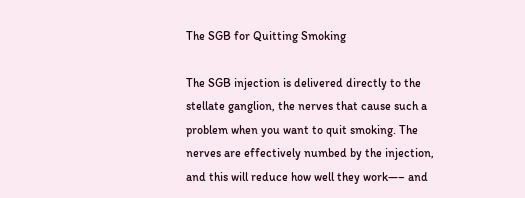The SGB for Quitting Smoking

The SGB injection is delivered directly to the stellate ganglion, the nerves that cause such a problem when you want to quit smoking. The nerves are effectively numbed by the injection, and this will reduce how well they work—– and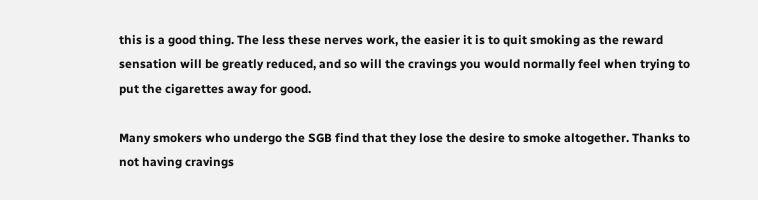this is a good thing. The less these nerves work, the easier it is to quit smoking as the reward sensation will be greatly reduced, and so will the cravings you would normally feel when trying to put the cigarettes away for good.

Many smokers who undergo the SGB find that they lose the desire to smoke altogether. Thanks to not having cravings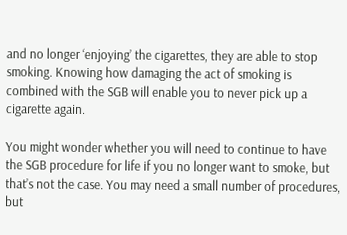and no longer ‘enjoying’ the cigarettes, they are able to stop smoking. Knowing how damaging the act of smoking is combined with the SGB will enable you to never pick up a cigarette again.

You might wonder whether you will need to continue to have the SGB procedure for life if you no longer want to smoke, but that’s not the case. You may need a small number of procedures, but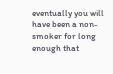eventually you will have been a non-smoker for long enough that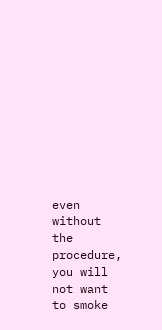even without the procedure, you will not want to smoke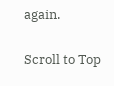again.

Scroll to Top